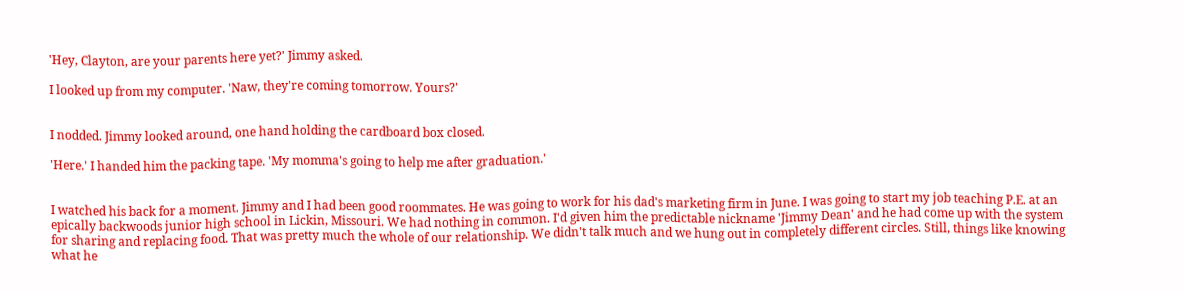'Hey, Clayton, are your parents here yet?' Jimmy asked.

I looked up from my computer. 'Naw, they're coming tomorrow. Yours?'


I nodded. Jimmy looked around, one hand holding the cardboard box closed.

'Here.' I handed him the packing tape. 'My momma's going to help me after graduation.'


I watched his back for a moment. Jimmy and I had been good roommates. He was going to work for his dad's marketing firm in June. I was going to start my job teaching P.E. at an epically backwoods junior high school in Lickin, Missouri. We had nothing in common. I'd given him the predictable nickname 'Jimmy Dean' and he had come up with the system for sharing and replacing food. That was pretty much the whole of our relationship. We didn't talk much and we hung out in completely different circles. Still, things like knowing what he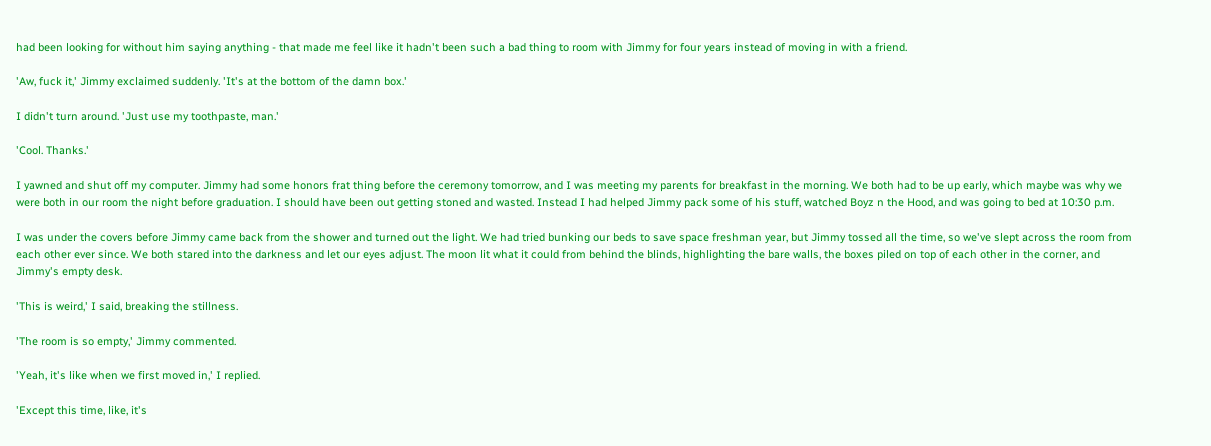had been looking for without him saying anything - that made me feel like it hadn't been such a bad thing to room with Jimmy for four years instead of moving in with a friend.

'Aw, fuck it,' Jimmy exclaimed suddenly. 'It's at the bottom of the damn box.'

I didn't turn around. 'Just use my toothpaste, man.'

'Cool. Thanks.'

I yawned and shut off my computer. Jimmy had some honors frat thing before the ceremony tomorrow, and I was meeting my parents for breakfast in the morning. We both had to be up early, which maybe was why we were both in our room the night before graduation. I should have been out getting stoned and wasted. Instead I had helped Jimmy pack some of his stuff, watched Boyz n the Hood, and was going to bed at 10:30 p.m.

I was under the covers before Jimmy came back from the shower and turned out the light. We had tried bunking our beds to save space freshman year, but Jimmy tossed all the time, so we've slept across the room from each other ever since. We both stared into the darkness and let our eyes adjust. The moon lit what it could from behind the blinds, highlighting the bare walls, the boxes piled on top of each other in the corner, and Jimmy's empty desk.

'This is weird,' I said, breaking the stillness.

'The room is so empty,' Jimmy commented.

'Yeah, it's like when we first moved in,' I replied.

'Except this time, like, it's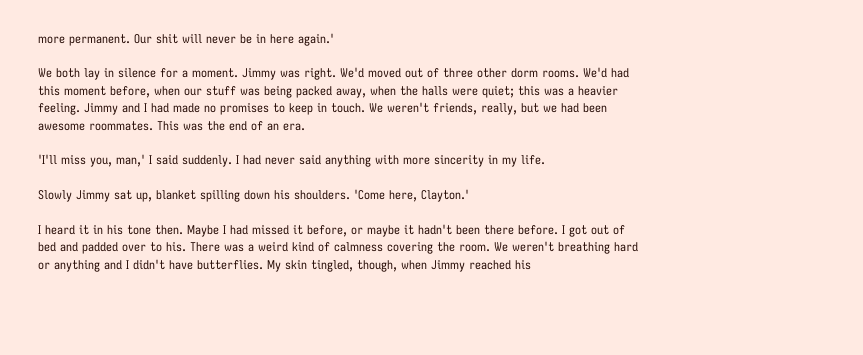more permanent. Our shit will never be in here again.'

We both lay in silence for a moment. Jimmy was right. We'd moved out of three other dorm rooms. We'd had this moment before, when our stuff was being packed away, when the halls were quiet; this was a heavier feeling. Jimmy and I had made no promises to keep in touch. We weren't friends, really, but we had been awesome roommates. This was the end of an era.

'I'll miss you, man,' I said suddenly. I had never said anything with more sincerity in my life.

Slowly Jimmy sat up, blanket spilling down his shoulders. 'Come here, Clayton.'

I heard it in his tone then. Maybe I had missed it before, or maybe it hadn't been there before. I got out of bed and padded over to his. There was a weird kind of calmness covering the room. We weren't breathing hard or anything and I didn't have butterflies. My skin tingled, though, when Jimmy reached his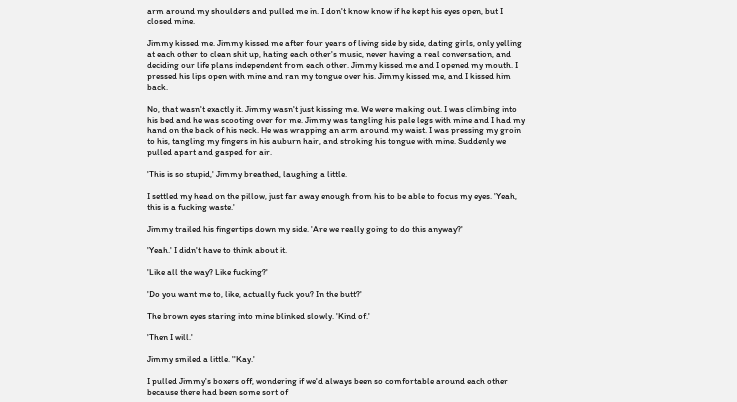arm around my shoulders and pulled me in. I don't know know if he kept his eyes open, but I closed mine.

Jimmy kissed me. Jimmy kissed me after four years of living side by side, dating girls, only yelling at each other to clean shit up, hating each other's music, never having a real conversation, and deciding our life plans independent from each other. Jimmy kissed me and I opened my mouth. I pressed his lips open with mine and ran my tongue over his. Jimmy kissed me, and I kissed him back.

No, that wasn't exactly it. Jimmy wasn't just kissing me. We were making out. I was climbing into his bed and he was scooting over for me. Jimmy was tangling his pale legs with mine and I had my hand on the back of his neck. He was wrapping an arm around my waist. I was pressing my groin to his, tangling my fingers in his auburn hair, and stroking his tongue with mine. Suddenly we pulled apart and gasped for air.

'This is so stupid,' Jimmy breathed, laughing a little.

I settled my head on the pillow, just far away enough from his to be able to focus my eyes. 'Yeah, this is a fucking waste.'

Jimmy trailed his fingertips down my side. 'Are we really going to do this anyway?'

'Yeah.' I didn't have to think about it.

'Like all the way? Like fucking?'

'Do you want me to, like, actually fuck you? In the butt?'

The brown eyes staring into mine blinked slowly. 'Kind of.'

'Then I will.'

Jimmy smiled a little. ''Kay.'

I pulled Jimmy's boxers off, wondering if we'd always been so comfortable around each other because there had been some sort of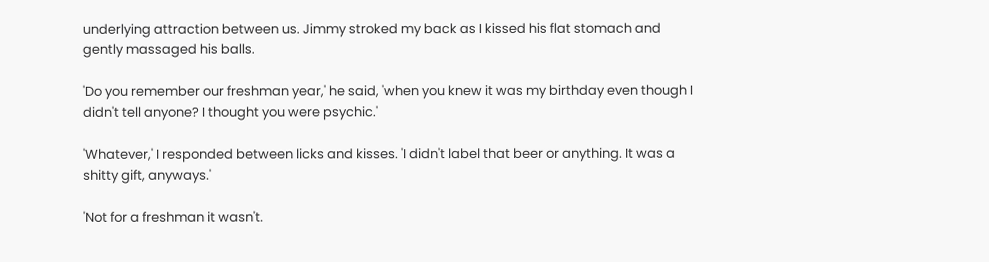underlying attraction between us. Jimmy stroked my back as I kissed his flat stomach and gently massaged his balls.

'Do you remember our freshman year,' he said, 'when you knew it was my birthday even though I didn't tell anyone? I thought you were psychic.'

'Whatever,' I responded between licks and kisses. 'I didn't label that beer or anything. It was a shitty gift, anyways.'

'Not for a freshman it wasn't.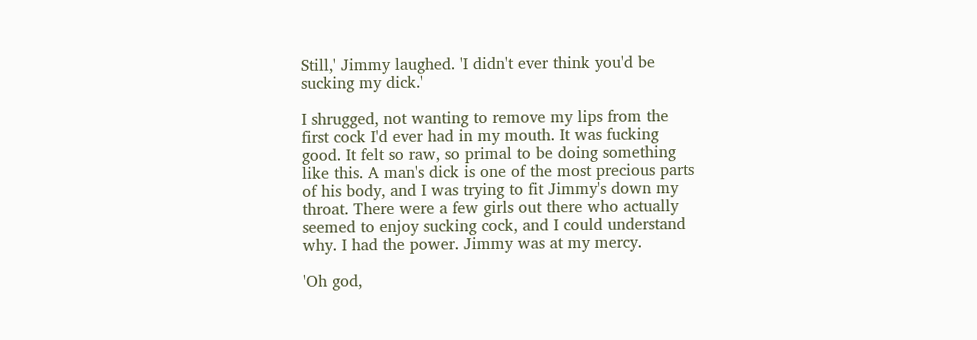Still,' Jimmy laughed. 'I didn't ever think you'd be sucking my dick.'

I shrugged, not wanting to remove my lips from the first cock I'd ever had in my mouth. It was fucking good. It felt so raw, so primal to be doing something like this. A man's dick is one of the most precious parts of his body, and I was trying to fit Jimmy's down my throat. There were a few girls out there who actually seemed to enjoy sucking cock, and I could understand why. I had the power. Jimmy was at my mercy.

'Oh god,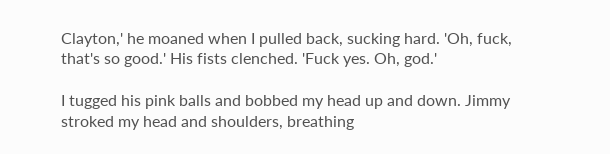Clayton,' he moaned when I pulled back, sucking hard. 'Oh, fuck, that's so good.' His fists clenched. 'Fuck yes. Oh, god.'

I tugged his pink balls and bobbed my head up and down. Jimmy stroked my head and shoulders, breathing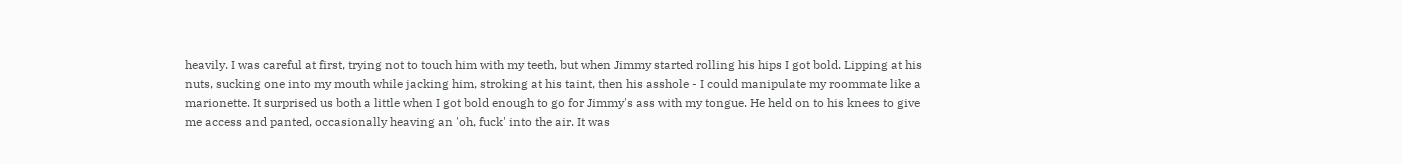heavily. I was careful at first, trying not to touch him with my teeth, but when Jimmy started rolling his hips I got bold. Lipping at his nuts, sucking one into my mouth while jacking him, stroking at his taint, then his asshole - I could manipulate my roommate like a marionette. It surprised us both a little when I got bold enough to go for Jimmy's ass with my tongue. He held on to his knees to give me access and panted, occasionally heaving an 'oh, fuck' into the air. It was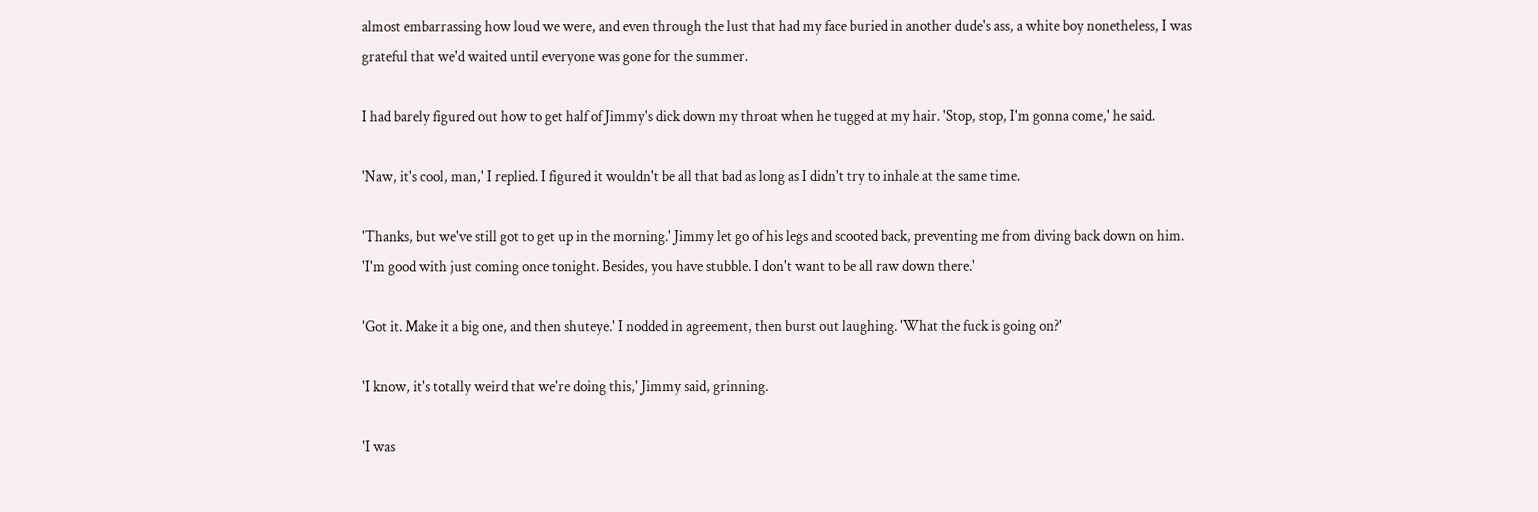almost embarrassing how loud we were, and even through the lust that had my face buried in another dude's ass, a white boy nonetheless, I was grateful that we'd waited until everyone was gone for the summer.

I had barely figured out how to get half of Jimmy's dick down my throat when he tugged at my hair. 'Stop, stop, I'm gonna come,' he said.

'Naw, it's cool, man,' I replied. I figured it wouldn't be all that bad as long as I didn't try to inhale at the same time.

'Thanks, but we've still got to get up in the morning.' Jimmy let go of his legs and scooted back, preventing me from diving back down on him. 'I'm good with just coming once tonight. Besides, you have stubble. I don't want to be all raw down there.'

'Got it. Make it a big one, and then shuteye.' I nodded in agreement, then burst out laughing. 'What the fuck is going on?'

'I know, it's totally weird that we're doing this,' Jimmy said, grinning.

'I was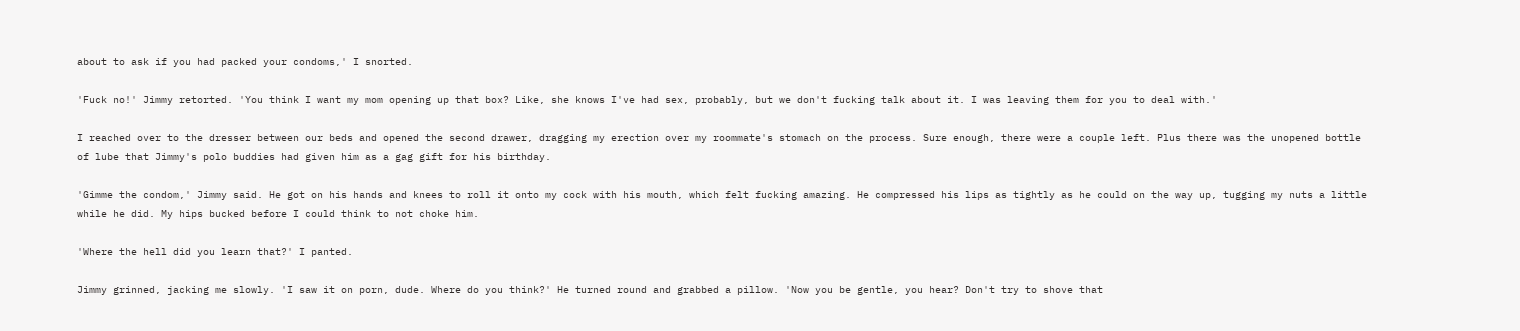about to ask if you had packed your condoms,' I snorted.

'Fuck no!' Jimmy retorted. 'You think I want my mom opening up that box? Like, she knows I've had sex, probably, but we don't fucking talk about it. I was leaving them for you to deal with.'

I reached over to the dresser between our beds and opened the second drawer, dragging my erection over my roommate's stomach on the process. Sure enough, there were a couple left. Plus there was the unopened bottle of lube that Jimmy's polo buddies had given him as a gag gift for his birthday.

'Gimme the condom,' Jimmy said. He got on his hands and knees to roll it onto my cock with his mouth, which felt fucking amazing. He compressed his lips as tightly as he could on the way up, tugging my nuts a little while he did. My hips bucked before I could think to not choke him.

'Where the hell did you learn that?' I panted.

Jimmy grinned, jacking me slowly. 'I saw it on porn, dude. Where do you think?' He turned round and grabbed a pillow. 'Now you be gentle, you hear? Don't try to shove that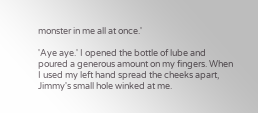monster in me all at once.'

'Aye aye.' I opened the bottle of lube and poured a generous amount on my fingers. When I used my left hand spread the cheeks apart, Jimmy's small hole winked at me.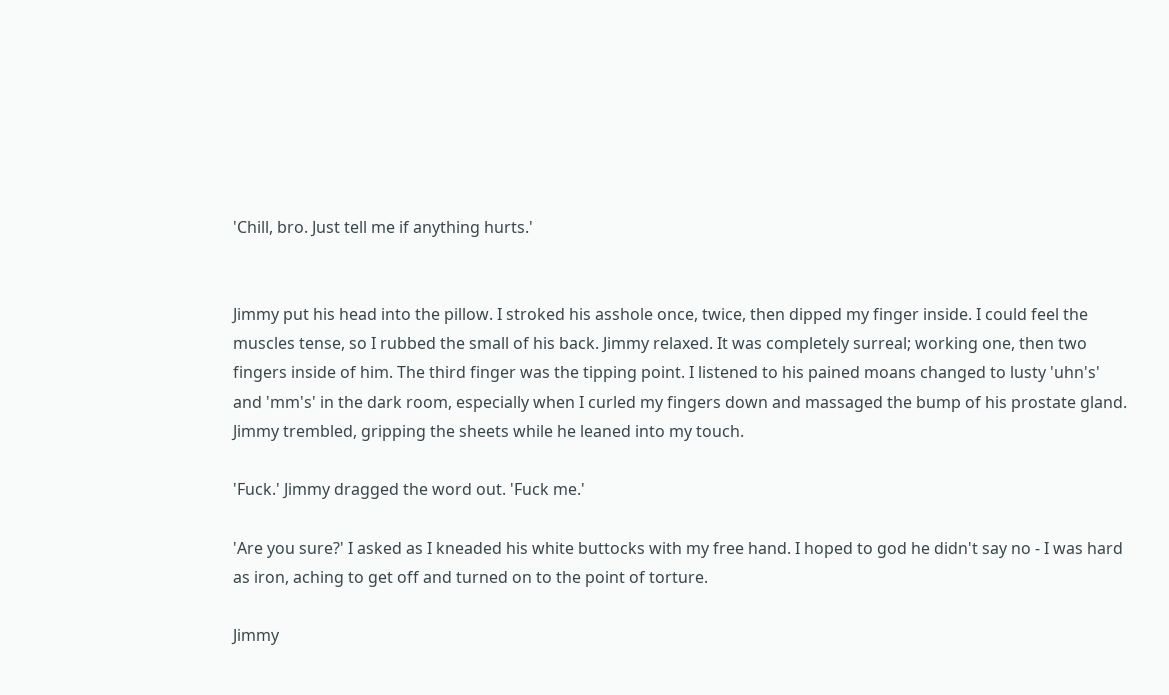'Chill, bro. Just tell me if anything hurts.'


Jimmy put his head into the pillow. I stroked his asshole once, twice, then dipped my finger inside. I could feel the muscles tense, so I rubbed the small of his back. Jimmy relaxed. It was completely surreal; working one, then two fingers inside of him. The third finger was the tipping point. I listened to his pained moans changed to lusty 'uhn's' and 'mm's' in the dark room, especially when I curled my fingers down and massaged the bump of his prostate gland. Jimmy trembled, gripping the sheets while he leaned into my touch.

'Fuck.' Jimmy dragged the word out. 'Fuck me.'

'Are you sure?' I asked as I kneaded his white buttocks with my free hand. I hoped to god he didn't say no - I was hard as iron, aching to get off and turned on to the point of torture.

Jimmy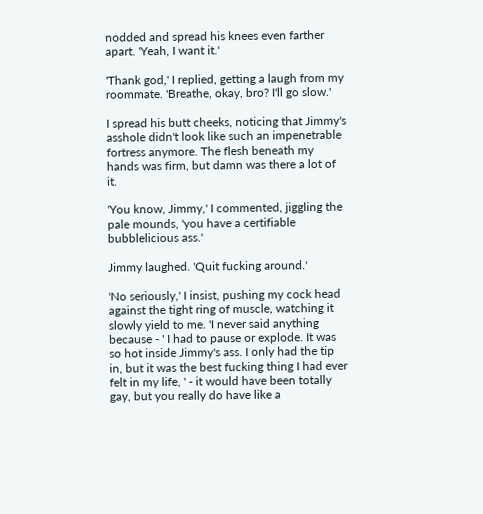nodded and spread his knees even farther apart. 'Yeah, I want it.'

'Thank god,' I replied, getting a laugh from my roommate. 'Breathe, okay, bro? I'll go slow.'

I spread his butt cheeks, noticing that Jimmy's asshole didn't look like such an impenetrable fortress anymore. The flesh beneath my hands was firm, but damn was there a lot of it.

'You know, Jimmy,' I commented, jiggling the pale mounds, 'you have a certifiable bubblelicious ass.'

Jimmy laughed. 'Quit fucking around.'

'No seriously,' I insist, pushing my cock head against the tight ring of muscle, watching it slowly yield to me. 'I never said anything because - ' I had to pause or explode. It was so hot inside Jimmy's ass. I only had the tip in, but it was the best fucking thing I had ever felt in my life, ' - it would have been totally gay, but you really do have like a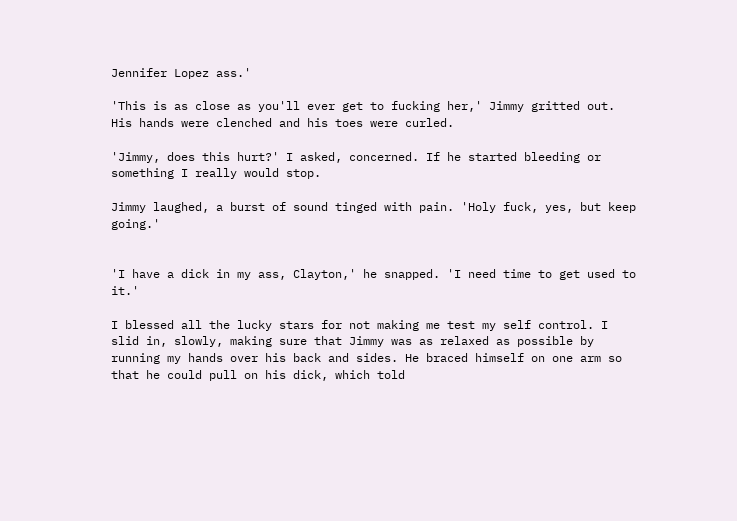Jennifer Lopez ass.'

'This is as close as you'll ever get to fucking her,' Jimmy gritted out. His hands were clenched and his toes were curled.

'Jimmy, does this hurt?' I asked, concerned. If he started bleeding or something I really would stop.

Jimmy laughed, a burst of sound tinged with pain. 'Holy fuck, yes, but keep going.'


'I have a dick in my ass, Clayton,' he snapped. 'I need time to get used to it.'

I blessed all the lucky stars for not making me test my self control. I slid in, slowly, making sure that Jimmy was as relaxed as possible by running my hands over his back and sides. He braced himself on one arm so that he could pull on his dick, which told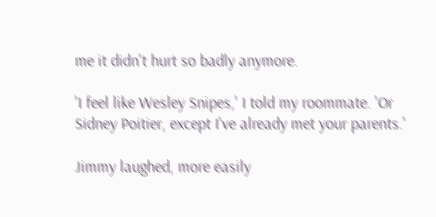me it didn't hurt so badly anymore.

'I feel like Wesley Snipes,' I told my roommate. 'Or Sidney Poitier, except I've already met your parents.'

Jimmy laughed, more easily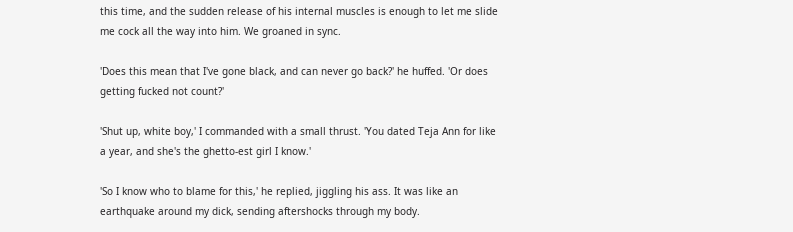this time, and the sudden release of his internal muscles is enough to let me slide me cock all the way into him. We groaned in sync.

'Does this mean that I've gone black, and can never go back?' he huffed. 'Or does getting fucked not count?'

'Shut up, white boy,' I commanded with a small thrust. 'You dated Teja Ann for like a year, and she's the ghetto-est girl I know.'

'So I know who to blame for this,' he replied, jiggling his ass. It was like an earthquake around my dick, sending aftershocks through my body.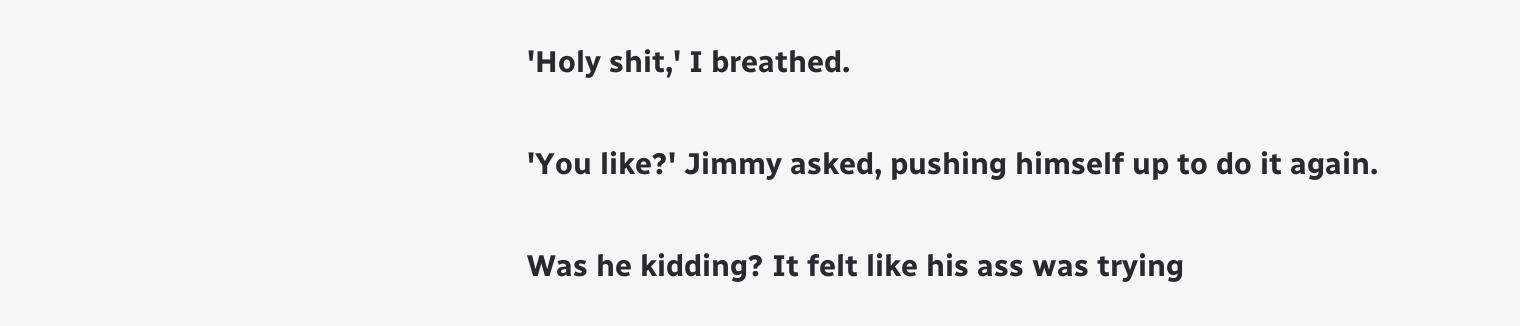'Holy shit,' I breathed.

'You like?' Jimmy asked, pushing himself up to do it again.

Was he kidding? It felt like his ass was trying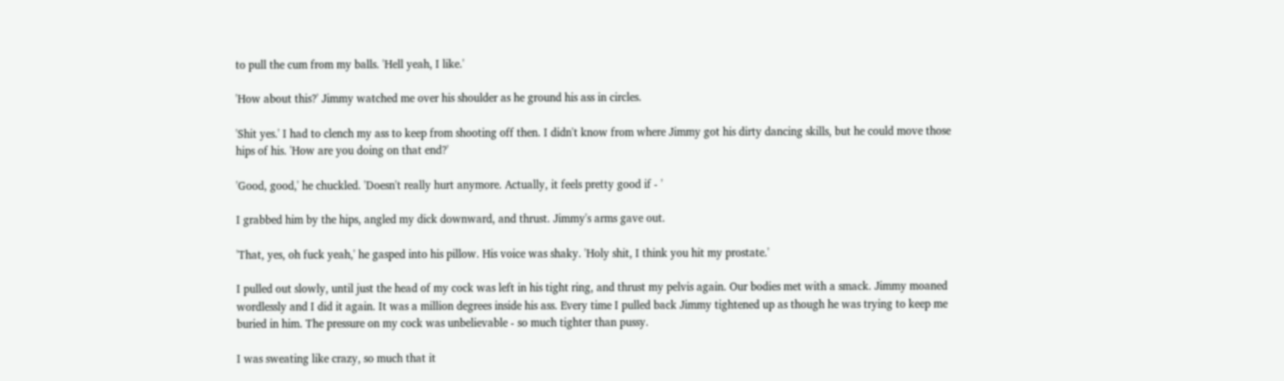to pull the cum from my balls. 'Hell yeah, I like.'

'How about this?' Jimmy watched me over his shoulder as he ground his ass in circles.

'Shit yes.' I had to clench my ass to keep from shooting off then. I didn't know from where Jimmy got his dirty dancing skills, but he could move those hips of his. 'How are you doing on that end?'

'Good, good,' he chuckled. 'Doesn't really hurt anymore. Actually, it feels pretty good if - '

I grabbed him by the hips, angled my dick downward, and thrust. Jimmy's arms gave out.

'That, yes, oh fuck yeah,' he gasped into his pillow. His voice was shaky. 'Holy shit, I think you hit my prostate.'

I pulled out slowly, until just the head of my cock was left in his tight ring, and thrust my pelvis again. Our bodies met with a smack. Jimmy moaned wordlessly and I did it again. It was a million degrees inside his ass. Every time I pulled back Jimmy tightened up as though he was trying to keep me buried in him. The pressure on my cock was unbelievable - so much tighter than pussy.

I was sweating like crazy, so much that it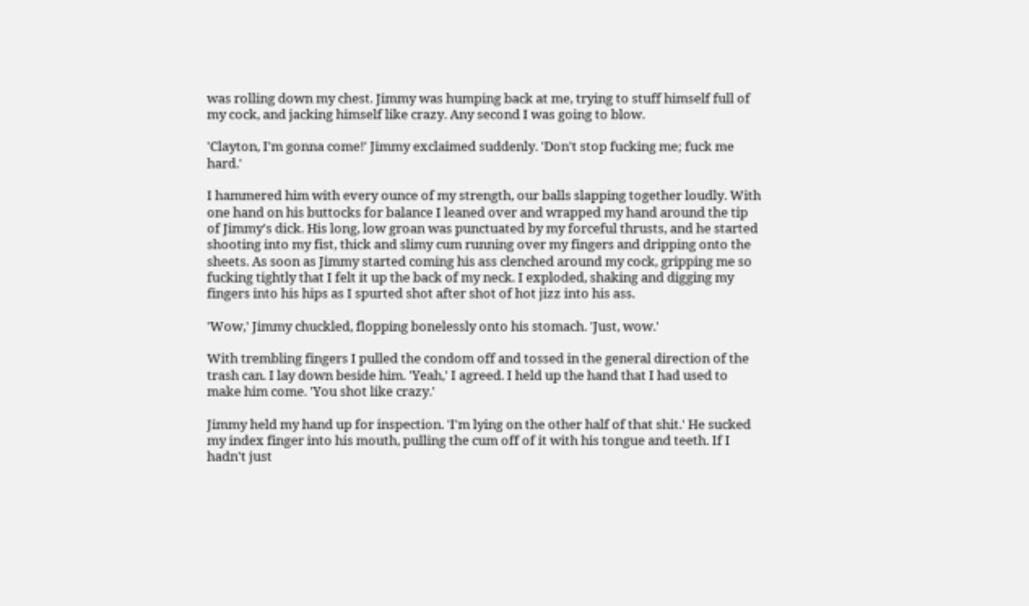was rolling down my chest. Jimmy was humping back at me, trying to stuff himself full of my cock, and jacking himself like crazy. Any second I was going to blow.

'Clayton, I'm gonna come!' Jimmy exclaimed suddenly. 'Don't stop fucking me; fuck me hard.'

I hammered him with every ounce of my strength, our balls slapping together loudly. With one hand on his buttocks for balance I leaned over and wrapped my hand around the tip of Jimmy's dick. His long, low groan was punctuated by my forceful thrusts, and he started shooting into my fist, thick and slimy cum running over my fingers and dripping onto the sheets. As soon as Jimmy started coming his ass clenched around my cock, gripping me so fucking tightly that I felt it up the back of my neck. I exploded, shaking and digging my fingers into his hips as I spurted shot after shot of hot jizz into his ass.

'Wow,' Jimmy chuckled, flopping bonelessly onto his stomach. 'Just, wow.'

With trembling fingers I pulled the condom off and tossed in the general direction of the trash can. I lay down beside him. 'Yeah,' I agreed. I held up the hand that I had used to make him come. 'You shot like crazy.'

Jimmy held my hand up for inspection. 'I'm lying on the other half of that shit.' He sucked my index finger into his mouth, pulling the cum off of it with his tongue and teeth. If I hadn't just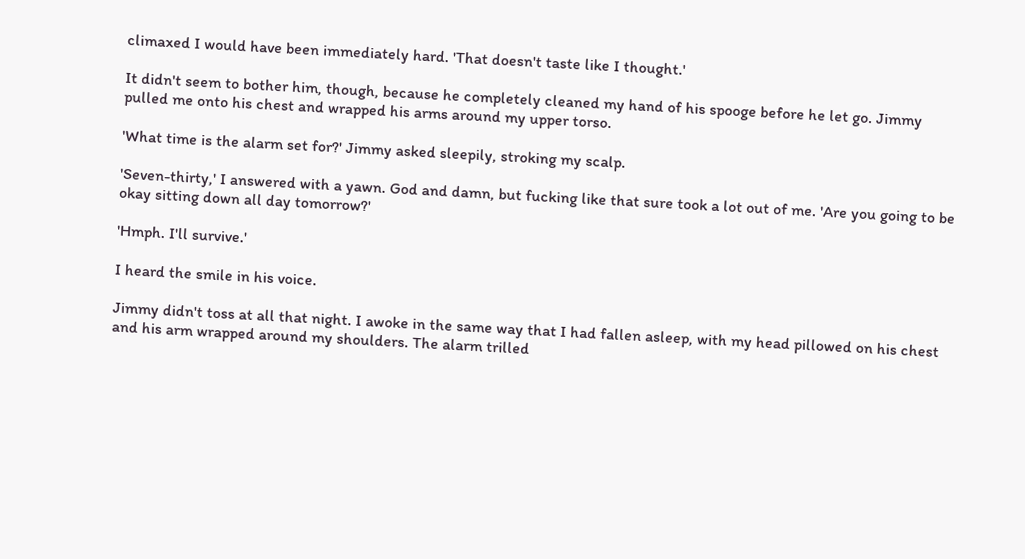climaxed I would have been immediately hard. 'That doesn't taste like I thought.'

It didn't seem to bother him, though, because he completely cleaned my hand of his spooge before he let go. Jimmy pulled me onto his chest and wrapped his arms around my upper torso.

'What time is the alarm set for?' Jimmy asked sleepily, stroking my scalp.

'Seven-thirty,' I answered with a yawn. God and damn, but fucking like that sure took a lot out of me. 'Are you going to be okay sitting down all day tomorrow?'

'Hmph. I'll survive.'

I heard the smile in his voice.

Jimmy didn't toss at all that night. I awoke in the same way that I had fallen asleep, with my head pillowed on his chest and his arm wrapped around my shoulders. The alarm trilled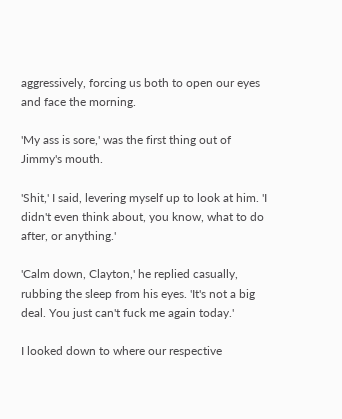aggressively, forcing us both to open our eyes and face the morning.

'My ass is sore,' was the first thing out of Jimmy's mouth.

'Shit,' I said, levering myself up to look at him. 'I didn't even think about, you know, what to do after, or anything.'

'Calm down, Clayton,' he replied casually, rubbing the sleep from his eyes. 'It's not a big deal. You just can't fuck me again today.'

I looked down to where our respective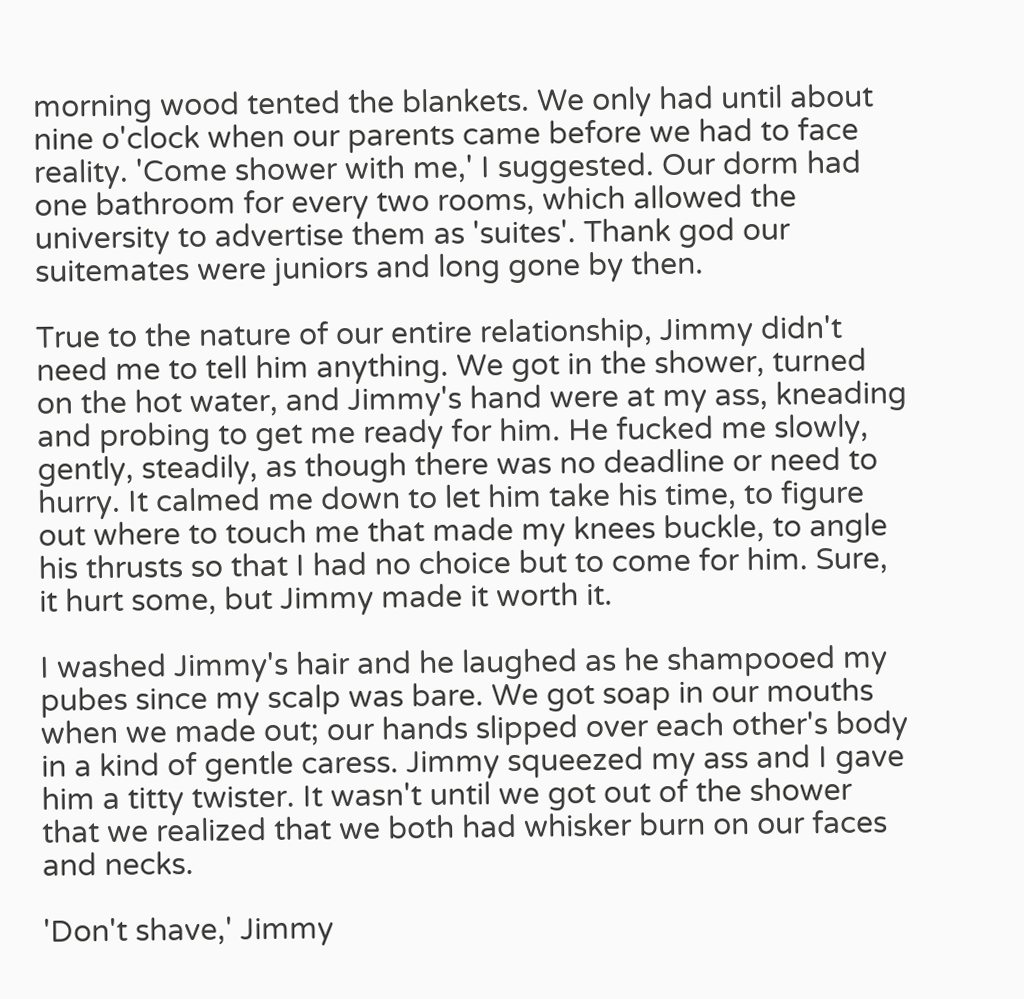morning wood tented the blankets. We only had until about nine o'clock when our parents came before we had to face reality. 'Come shower with me,' I suggested. Our dorm had one bathroom for every two rooms, which allowed the university to advertise them as 'suites'. Thank god our suitemates were juniors and long gone by then.

True to the nature of our entire relationship, Jimmy didn't need me to tell him anything. We got in the shower, turned on the hot water, and Jimmy's hand were at my ass, kneading and probing to get me ready for him. He fucked me slowly, gently, steadily, as though there was no deadline or need to hurry. It calmed me down to let him take his time, to figure out where to touch me that made my knees buckle, to angle his thrusts so that I had no choice but to come for him. Sure, it hurt some, but Jimmy made it worth it.

I washed Jimmy's hair and he laughed as he shampooed my pubes since my scalp was bare. We got soap in our mouths when we made out; our hands slipped over each other's body in a kind of gentle caress. Jimmy squeezed my ass and I gave him a titty twister. It wasn't until we got out of the shower that we realized that we both had whisker burn on our faces and necks.

'Don't shave,' Jimmy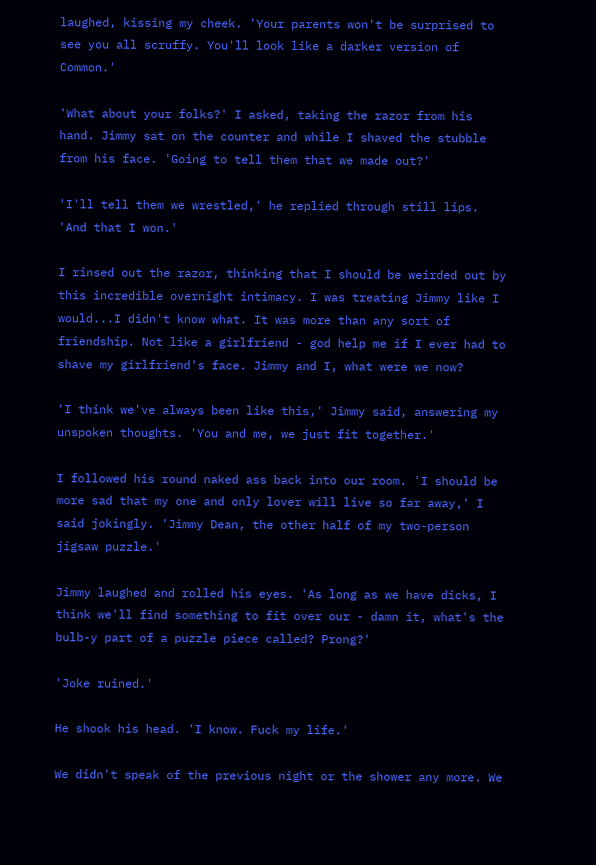laughed, kissing my cheek. 'Your parents won't be surprised to see you all scruffy. You'll look like a darker version of Common.'

'What about your folks?' I asked, taking the razor from his hand. Jimmy sat on the counter and while I shaved the stubble from his face. 'Going to tell them that we made out?'

'I'll tell them we wrestled,' he replied through still lips. 'And that I won.'

I rinsed out the razor, thinking that I should be weirded out by this incredible overnight intimacy. I was treating Jimmy like I would...I didn't know what. It was more than any sort of friendship. Not like a girlfriend - god help me if I ever had to shave my girlfriend's face. Jimmy and I, what were we now?

'I think we've always been like this,' Jimmy said, answering my unspoken thoughts. 'You and me, we just fit together.'

I followed his round naked ass back into our room. 'I should be more sad that my one and only lover will live so far away,' I said jokingly. 'Jimmy Dean, the other half of my two-person jigsaw puzzle.'

Jimmy laughed and rolled his eyes. 'As long as we have dicks, I think we'll find something to fit over our - damn it, what's the bulb-y part of a puzzle piece called? Prong?'

'Joke ruined.'

He shook his head. 'I know. Fuck my life.'

We didn't speak of the previous night or the shower any more. We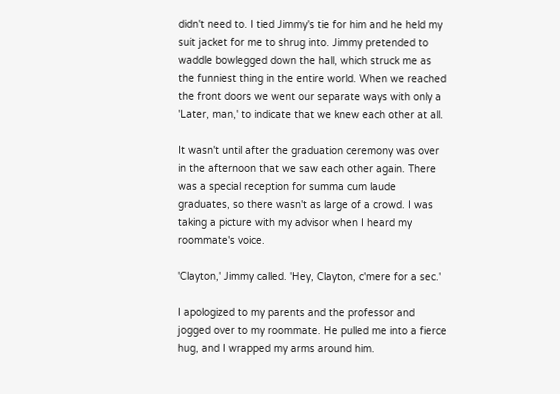didn't need to. I tied Jimmy's tie for him and he held my suit jacket for me to shrug into. Jimmy pretended to waddle bowlegged down the hall, which struck me as the funniest thing in the entire world. When we reached the front doors we went our separate ways with only a 'Later, man,' to indicate that we knew each other at all.

It wasn't until after the graduation ceremony was over in the afternoon that we saw each other again. There was a special reception for summa cum laude graduates, so there wasn't as large of a crowd. I was taking a picture with my advisor when I heard my roommate's voice.

'Clayton,' Jimmy called. 'Hey, Clayton, c'mere for a sec.'

I apologized to my parents and the professor and jogged over to my roommate. He pulled me into a fierce hug, and I wrapped my arms around him.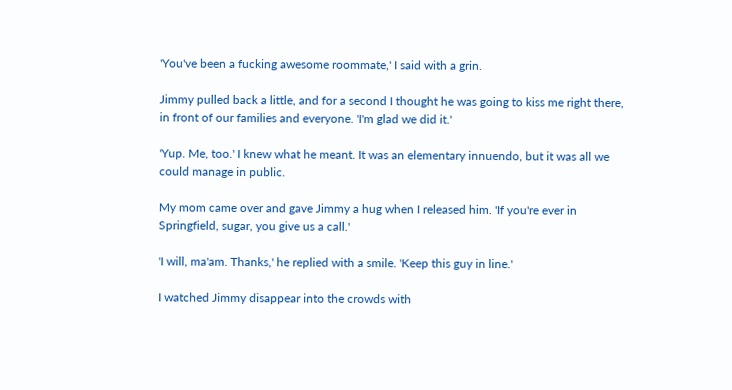'You've been a fucking awesome roommate,' I said with a grin.

Jimmy pulled back a little, and for a second I thought he was going to kiss me right there, in front of our families and everyone. 'I'm glad we did it.'

'Yup. Me, too.' I knew what he meant. It was an elementary innuendo, but it was all we could manage in public.

My mom came over and gave Jimmy a hug when I released him. 'If you're ever in Springfield, sugar, you give us a call.'

'I will, ma'am. Thanks,' he replied with a smile. 'Keep this guy in line.'

I watched Jimmy disappear into the crowds with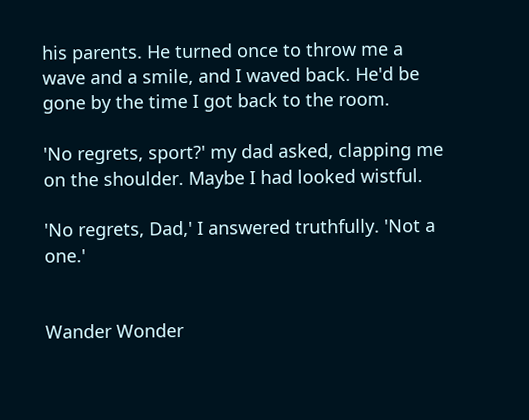his parents. He turned once to throw me a wave and a smile, and I waved back. He'd be gone by the time I got back to the room.

'No regrets, sport?' my dad asked, clapping me on the shoulder. Maybe I had looked wistful.

'No regrets, Dad,' I answered truthfully. 'Not a one.'


Wander Wonder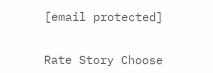[email protected]


Rate Story Choose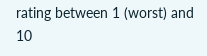rating between 1 (worst) and 10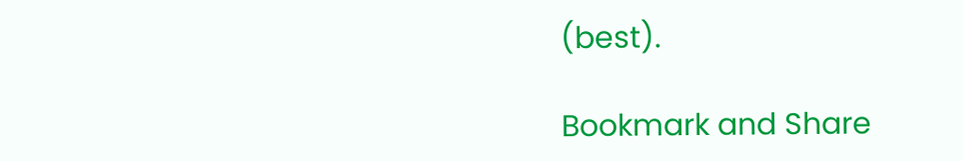(best).

Bookmark and Share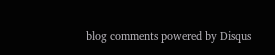blog comments powered by Disqus